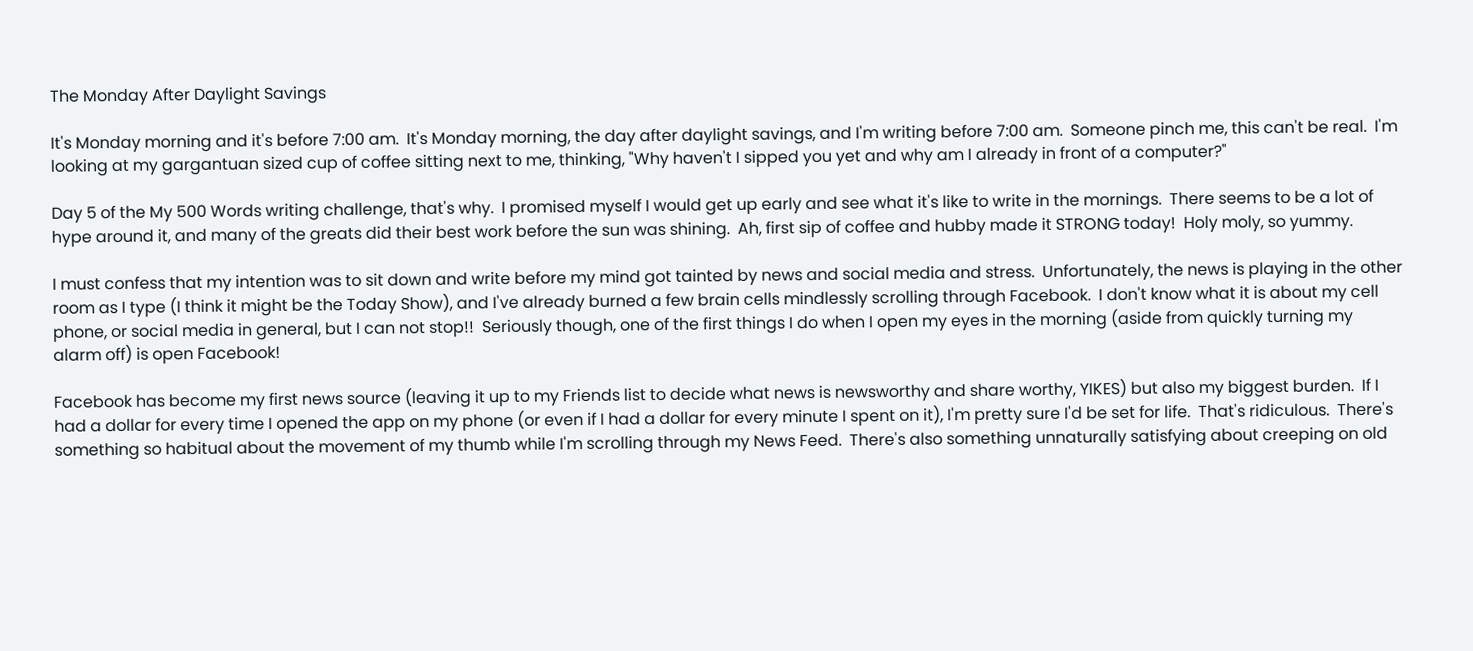The Monday After Daylight Savings

It's Monday morning and it's before 7:00 am.  It's Monday morning, the day after daylight savings, and I'm writing before 7:00 am.  Someone pinch me, this can't be real.  I'm looking at my gargantuan sized cup of coffee sitting next to me, thinking, "Why haven't I sipped you yet and why am I already in front of a computer?"

Day 5 of the My 500 Words writing challenge, that's why.  I promised myself I would get up early and see what it's like to write in the mornings.  There seems to be a lot of hype around it, and many of the greats did their best work before the sun was shining.  Ah, first sip of coffee and hubby made it STRONG today!  Holy moly, so yummy.

I must confess that my intention was to sit down and write before my mind got tainted by news and social media and stress.  Unfortunately, the news is playing in the other room as I type (I think it might be the Today Show), and I've already burned a few brain cells mindlessly scrolling through Facebook.  I don't know what it is about my cell phone, or social media in general, but I can not stop!!  Seriously though, one of the first things I do when I open my eyes in the morning (aside from quickly turning my alarm off) is open Facebook!

Facebook has become my first news source (leaving it up to my Friends list to decide what news is newsworthy and share worthy, YIKES) but also my biggest burden.  If I had a dollar for every time I opened the app on my phone (or even if I had a dollar for every minute I spent on it), I'm pretty sure I'd be set for life.  That's ridiculous.  There's something so habitual about the movement of my thumb while I'm scrolling through my News Feed.  There's also something unnaturally satisfying about creeping on old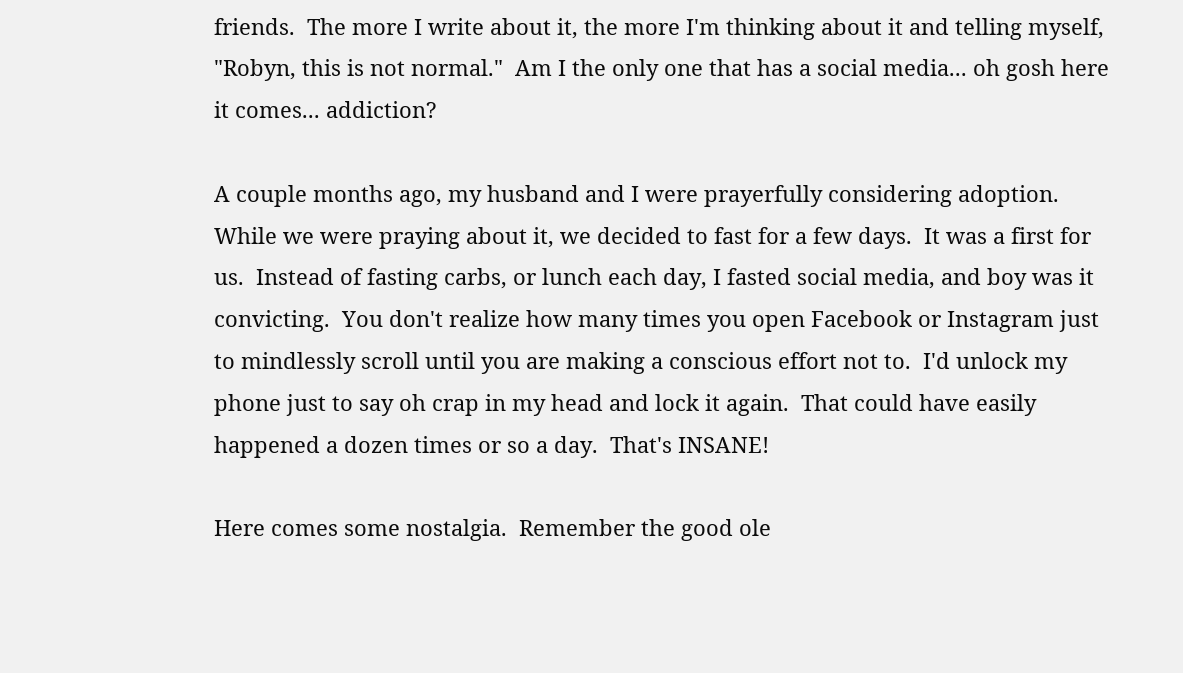friends.  The more I write about it, the more I'm thinking about it and telling myself, "Robyn, this is not normal."  Am I the only one that has a social media... oh gosh here it comes... addiction?

A couple months ago, my husband and I were prayerfully considering adoption.  While we were praying about it, we decided to fast for a few days.  It was a first for us.  Instead of fasting carbs, or lunch each day, I fasted social media, and boy was it convicting.  You don't realize how many times you open Facebook or Instagram just to mindlessly scroll until you are making a conscious effort not to.  I'd unlock my phone just to say oh crap in my head and lock it again.  That could have easily happened a dozen times or so a day.  That's INSANE!

Here comes some nostalgia.  Remember the good ole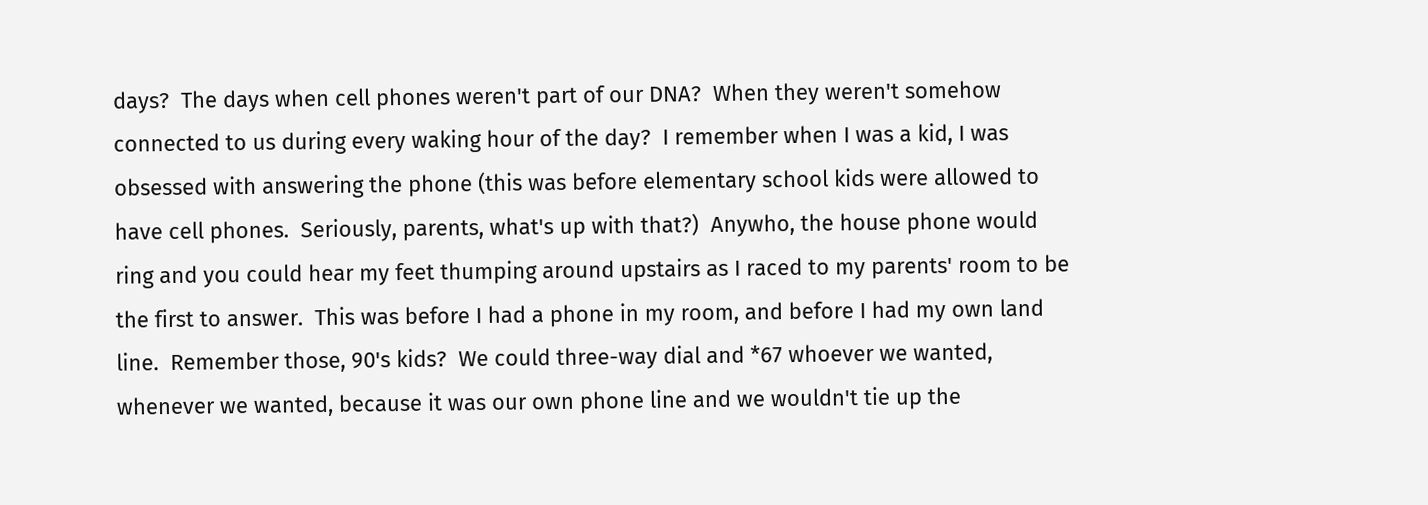days?  The days when cell phones weren't part of our DNA?  When they weren't somehow connected to us during every waking hour of the day?  I remember when I was a kid, I was obsessed with answering the phone (this was before elementary school kids were allowed to have cell phones.  Seriously, parents, what's up with that?)  Anywho, the house phone would ring and you could hear my feet thumping around upstairs as I raced to my parents' room to be the first to answer.  This was before I had a phone in my room, and before I had my own land line.  Remember those, 90's kids?  We could three-way dial and *67 whoever we wanted, whenever we wanted, because it was our own phone line and we wouldn't tie up the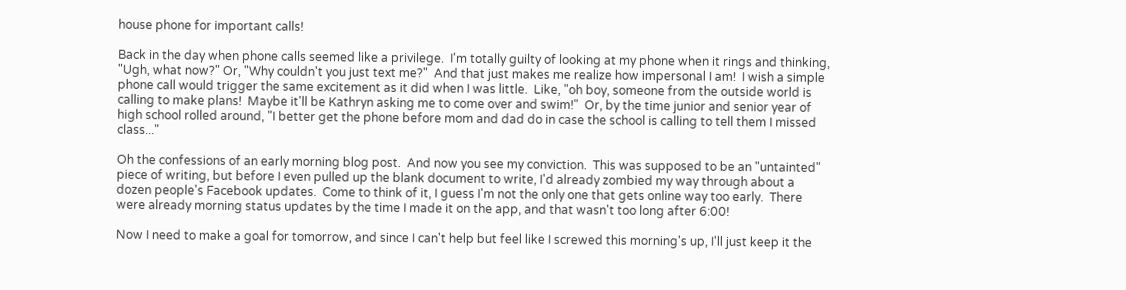house phone for important calls!

Back in the day when phone calls seemed like a privilege.  I'm totally guilty of looking at my phone when it rings and thinking, "Ugh, what now?" Or, "Why couldn't you just text me?"  And that just makes me realize how impersonal I am!  I wish a simple phone call would trigger the same excitement as it did when I was little.  Like, "oh boy, someone from the outside world is calling to make plans!  Maybe it'll be Kathryn asking me to come over and swim!"  Or, by the time junior and senior year of high school rolled around, "I better get the phone before mom and dad do in case the school is calling to tell them I missed class..."

Oh the confessions of an early morning blog post.  And now you see my conviction.  This was supposed to be an "untainted" piece of writing, but before I even pulled up the blank document to write, I'd already zombied my way through about a dozen people's Facebook updates.  Come to think of it, I guess I'm not the only one that gets online way too early.  There were already morning status updates by the time I made it on the app, and that wasn't too long after 6:00!

Now I need to make a goal for tomorrow, and since I can't help but feel like I screwed this morning's up, I'll just keep it the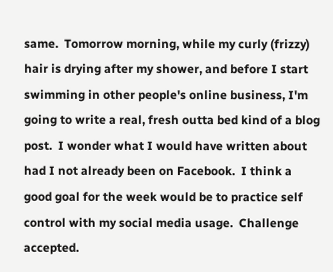same.  Tomorrow morning, while my curly (frizzy) hair is drying after my shower, and before I start swimming in other people's online business, I'm going to write a real, fresh outta bed kind of a blog post.  I wonder what I would have written about had I not already been on Facebook.  I think a good goal for the week would be to practice self control with my social media usage.  Challenge accepted.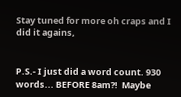Stay tuned for more oh craps and I did it agains,


P.S.- I just did a word count. 930 words... BEFORE 8am?!  Maybe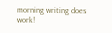morning writing does work!